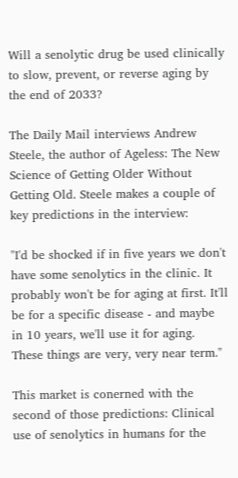Will a senolytic drug be used clinically to slow, prevent, or reverse aging by the end of 2033?

The Daily Mail interviews Andrew Steele, the author of Ageless: The New Science of Getting Older Without Getting Old. Steele makes a couple of key predictions in the interview:

"I'd be shocked if in five years we don't have some senolytics in the clinic. It probably won't be for aging at first. It'll be for a specific disease - and maybe in 10 years, we'll use it for aging. These things are very, very near term."

This market is conerned with the second of those predictions: Clinical use of senolytics in humans for the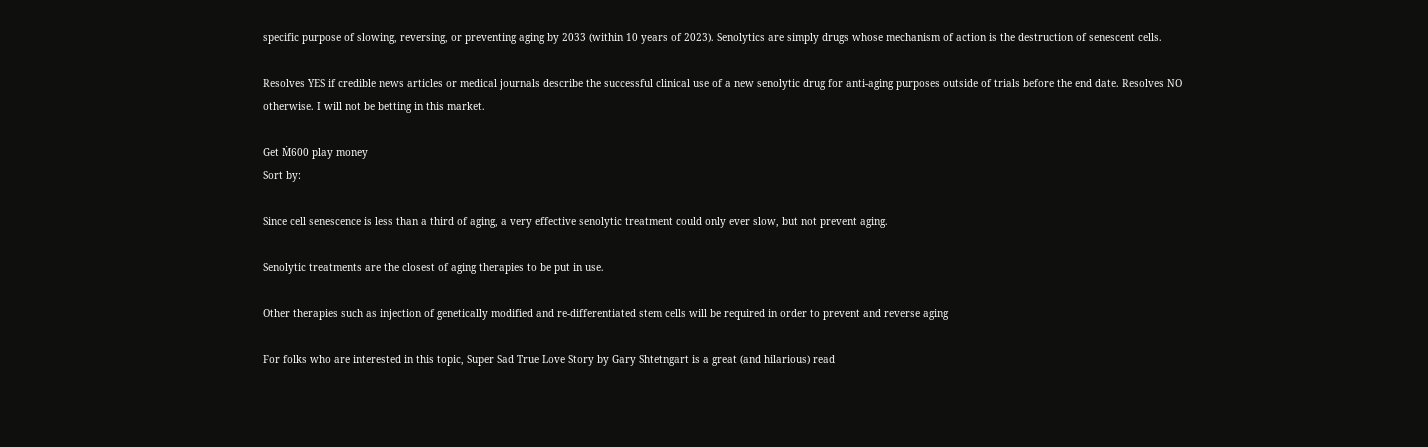specific purpose of slowing, reversing, or preventing aging by 2033 (within 10 years of 2023). Senolytics are simply drugs whose mechanism of action is the destruction of senescent cells.

Resolves YES if credible news articles or medical journals describe the successful clinical use of a new senolytic drug for anti-aging purposes outside of trials before the end date. Resolves NO otherwise. I will not be betting in this market.

Get Ṁ600 play money
Sort by:

Since cell senescence is less than a third of aging, a very effective senolytic treatment could only ever slow, but not prevent aging.

Senolytic treatments are the closest of aging therapies to be put in use.

Other therapies such as injection of genetically modified and re-differentiated stem cells will be required in order to prevent and reverse aging

For folks who are interested in this topic, Super Sad True Love Story by Gary Shtetngart is a great (and hilarious) read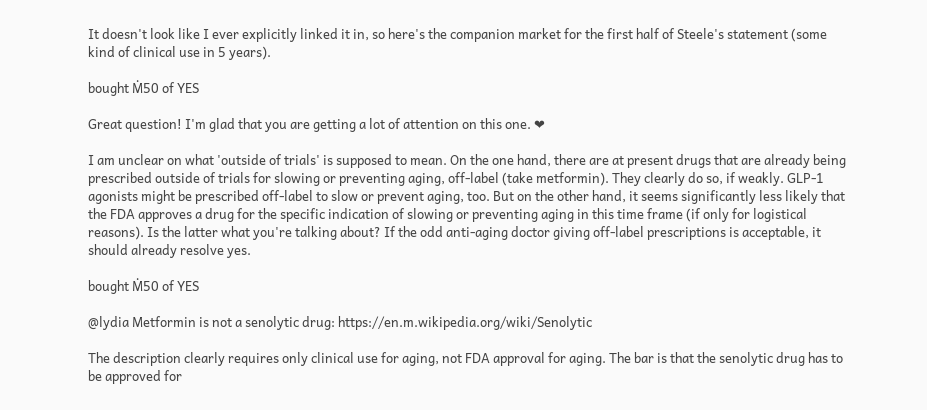It doesn't look like I ever explicitly linked it in, so here's the companion market for the first half of Steele's statement (some kind of clinical use in 5 years).

bought Ṁ50 of YES

Great question! I'm glad that you are getting a lot of attention on this one. ❤

I am unclear on what 'outside of trials' is supposed to mean. On the one hand, there are at present drugs that are already being prescribed outside of trials for slowing or preventing aging, off-label (take metformin). They clearly do so, if weakly. GLP-1 agonists might be prescribed off-label to slow or prevent aging, too. But on the other hand, it seems significantly less likely that the FDA approves a drug for the specific indication of slowing or preventing aging in this time frame (if only for logistical reasons). Is the latter what you're talking about? If the odd anti-aging doctor giving off-label prescriptions is acceptable, it should already resolve yes.

bought Ṁ50 of YES

@lydia Metformin is not a senolytic drug: https://en.m.wikipedia.org/wiki/Senolytic

The description clearly requires only clinical use for aging, not FDA approval for aging. The bar is that the senolytic drug has to be approved for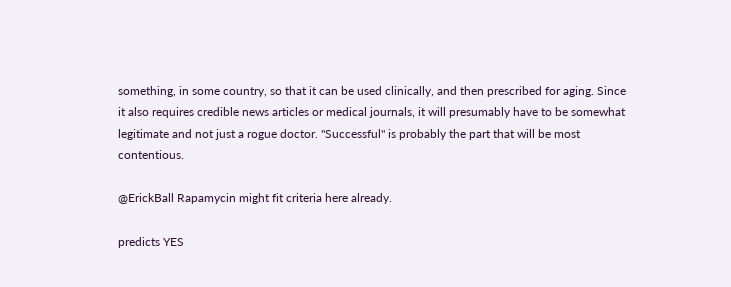something, in some country, so that it can be used clinically, and then prescribed for aging. Since it also requires credible news articles or medical journals, it will presumably have to be somewhat legitimate and not just a rogue doctor. "Successful" is probably the part that will be most contentious.

@ErickBall Rapamycin might fit criteria here already.

predicts YES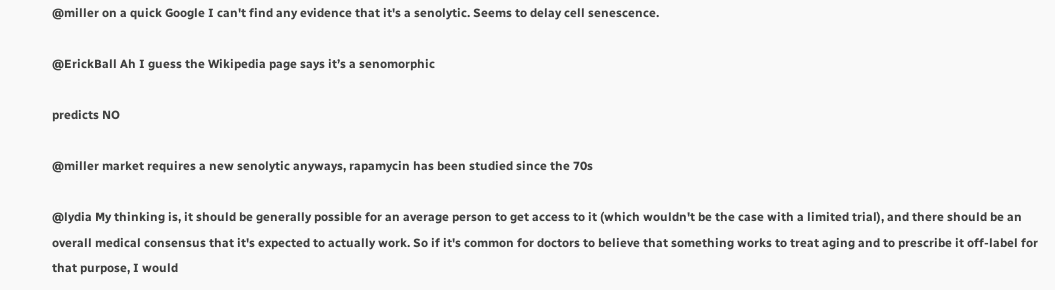@miller on a quick Google I can't find any evidence that it's a senolytic. Seems to delay cell senescence.

@ErickBall Ah I guess the Wikipedia page says it’s a senomorphic

predicts NO

@miller market requires a new senolytic anyways, rapamycin has been studied since the 70s

@lydia My thinking is, it should be generally possible for an average person to get access to it (which wouldn't be the case with a limited trial), and there should be an overall medical consensus that it's expected to actually work. So if it's common for doctors to believe that something works to treat aging and to prescribe it off-label for that purpose, I would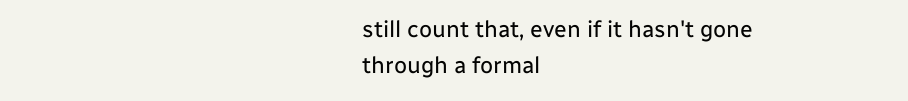still count that, even if it hasn't gone through a formal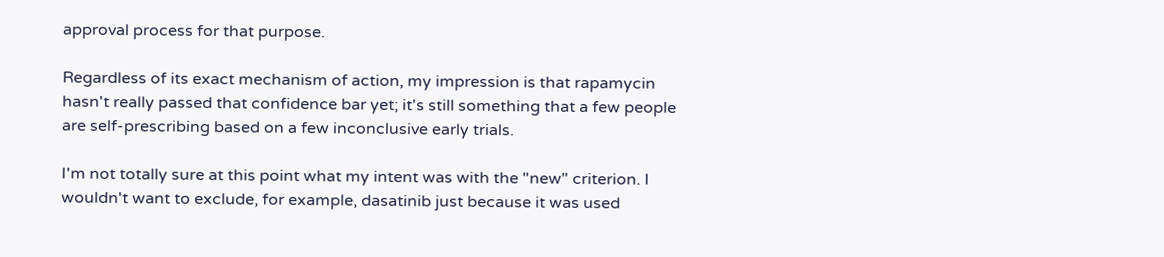approval process for that purpose.

Regardless of its exact mechanism of action, my impression is that rapamycin hasn't really passed that confidence bar yet; it's still something that a few people are self-prescribing based on a few inconclusive early trials.

I'm not totally sure at this point what my intent was with the "new" criterion. I wouldn't want to exclude, for example, dasatinib just because it was used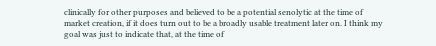clinically for other purposes and believed to be a potential senolytic at the time of market creation, if it does turn out to be a broadly usable treatment later on. I think my goal was just to indicate that, at the time of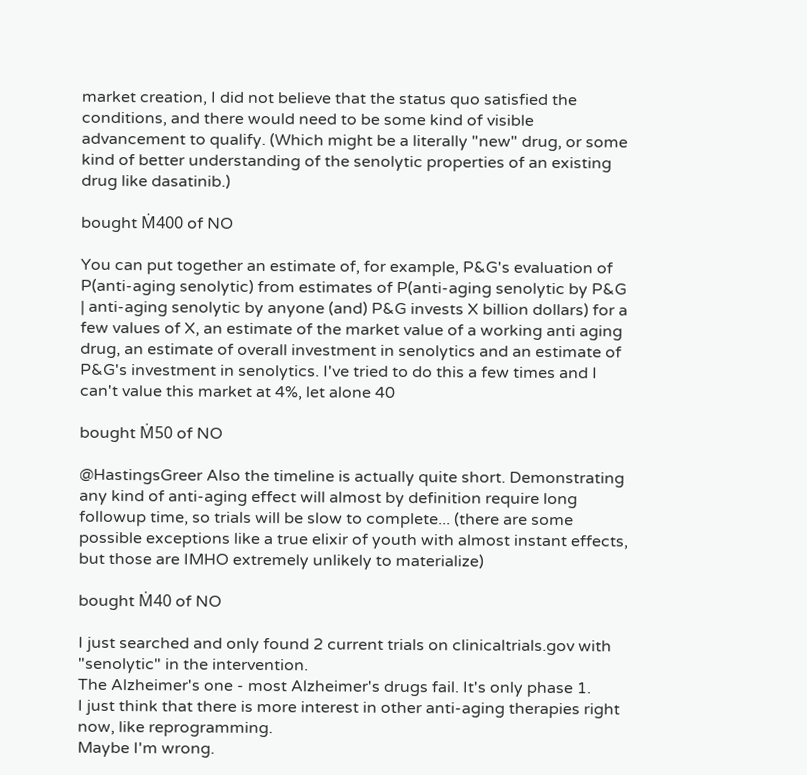market creation, I did not believe that the status quo satisfied the conditions, and there would need to be some kind of visible advancement to qualify. (Which might be a literally "new" drug, or some kind of better understanding of the senolytic properties of an existing drug like dasatinib.)

bought Ṁ400 of NO

You can put together an estimate of, for example, P&G's evaluation of P(anti-aging senolytic) from estimates of P(anti-aging senolytic by P&G | anti-aging senolytic by anyone (and) P&G invests X billion dollars) for a few values of X, an estimate of the market value of a working anti aging drug, an estimate of overall investment in senolytics and an estimate of P&G's investment in senolytics. I've tried to do this a few times and I can't value this market at 4%, let alone 40

bought Ṁ50 of NO

@HastingsGreer Also the timeline is actually quite short. Demonstrating any kind of anti-aging effect will almost by definition require long followup time, so trials will be slow to complete... (there are some possible exceptions like a true elixir of youth with almost instant effects, but those are IMHO extremely unlikely to materialize)

bought Ṁ40 of NO

I just searched and only found 2 current trials on clinicaltrials.gov with "senolytic" in the intervention.
The Alzheimer's one - most Alzheimer's drugs fail. It's only phase 1.
I just think that there is more interest in other anti-aging therapies right now, like reprogramming.
Maybe I'm wrong.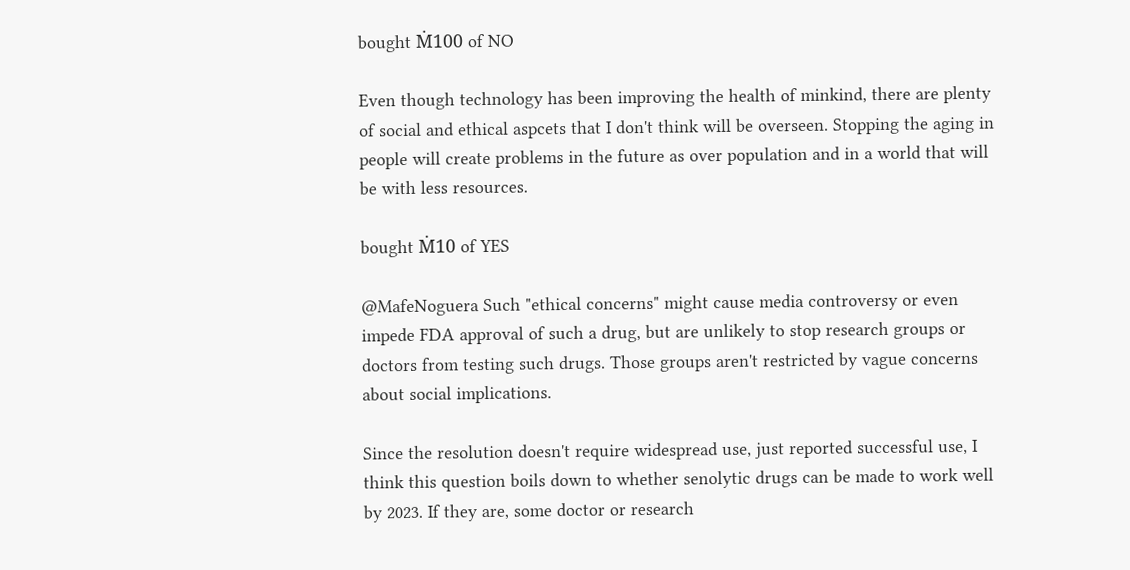bought Ṁ100 of NO

Even though technology has been improving the health of minkind, there are plenty of social and ethical aspcets that I don't think will be overseen. Stopping the aging in people will create problems in the future as over population and in a world that will be with less resources.

bought Ṁ10 of YES

@MafeNoguera Such "ethical concerns" might cause media controversy or even impede FDA approval of such a drug, but are unlikely to stop research groups or doctors from testing such drugs. Those groups aren't restricted by vague concerns about social implications.

Since the resolution doesn't require widespread use, just reported successful use, I think this question boils down to whether senolytic drugs can be made to work well by 2023. If they are, some doctor or research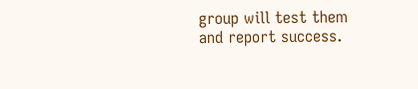group will test them and report success.